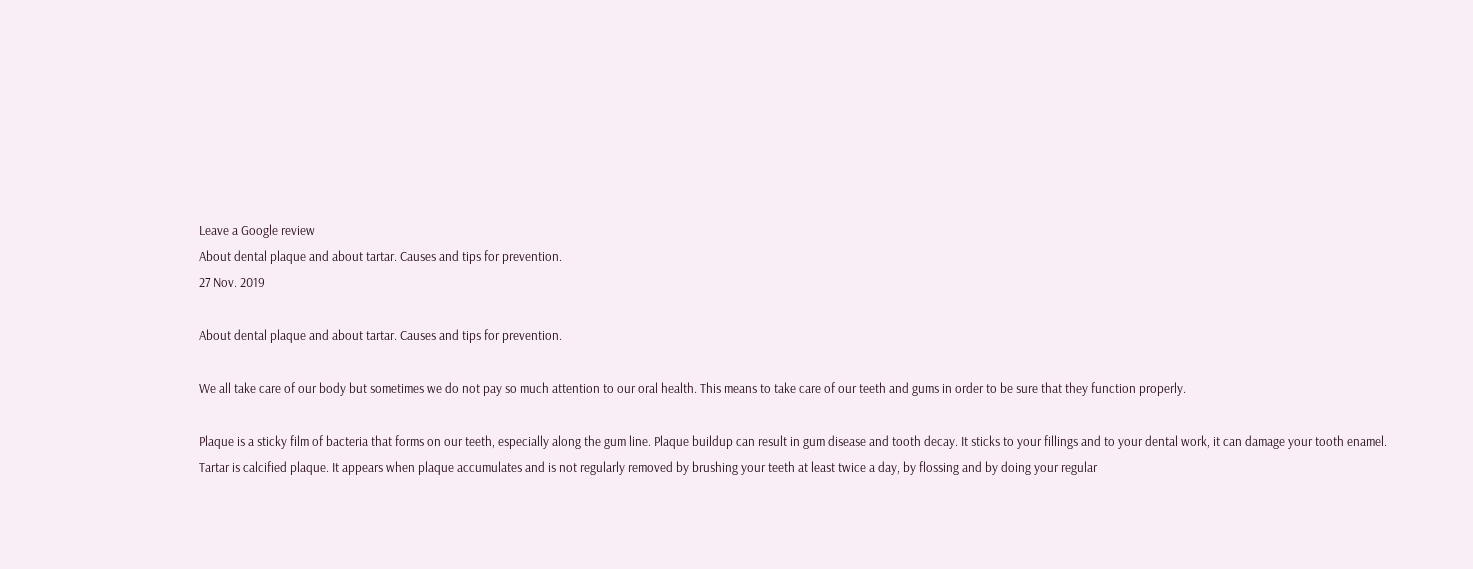Leave a Google review
About dental plaque and about tartar. Causes and tips for prevention.
27 Nov. 2019

About dental plaque and about tartar. Causes and tips for prevention.

We all take care of our body but sometimes we do not pay so much attention to our oral health. This means to take care of our teeth and gums in order to be sure that they function properly.

Plaque is a sticky film of bacteria that forms on our teeth, especially along the gum line. Plaque buildup can result in gum disease and tooth decay. It sticks to your fillings and to your dental work, it can damage your tooth enamel. Tartar is calcified plaque. It appears when plaque accumulates and is not regularly removed by brushing your teeth at least twice a day, by flossing and by doing your regular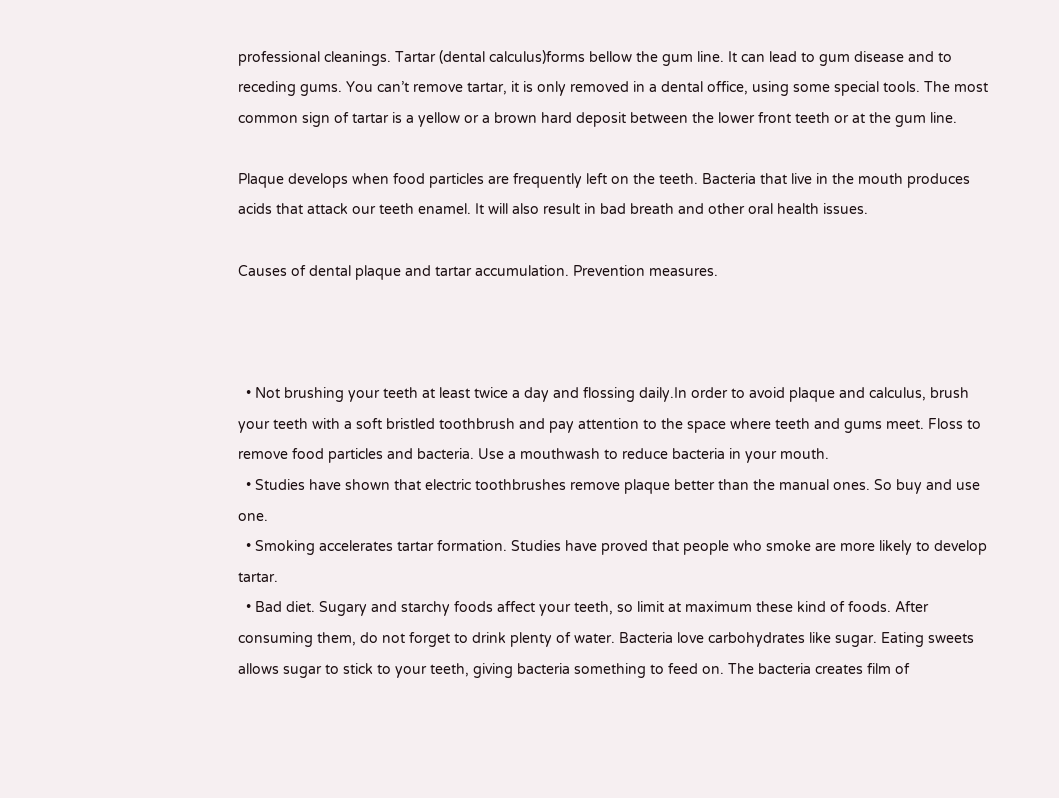professional cleanings. Tartar (dental calculus)forms bellow the gum line. It can lead to gum disease and to receding gums. You can’t remove tartar, it is only removed in a dental office, using some special tools. The most common sign of tartar is a yellow or a brown hard deposit between the lower front teeth or at the gum line.

Plaque develops when food particles are frequently left on the teeth. Bacteria that live in the mouth produces acids that attack our teeth enamel. It will also result in bad breath and other oral health issues.

Causes of dental plaque and tartar accumulation. Prevention measures.



  • Not brushing your teeth at least twice a day and flossing daily.In order to avoid plaque and calculus, brush your teeth with a soft bristled toothbrush and pay attention to the space where teeth and gums meet. Floss to remove food particles and bacteria. Use a mouthwash to reduce bacteria in your mouth.
  • Studies have shown that electric toothbrushes remove plaque better than the manual ones. So buy and use one.
  • Smoking accelerates tartar formation. Studies have proved that people who smoke are more likely to develop tartar.
  • Bad diet. Sugary and starchy foods affect your teeth, so limit at maximum these kind of foods. After consuming them, do not forget to drink plenty of water. Bacteria love carbohydrates like sugar. Eating sweets allows sugar to stick to your teeth, giving bacteria something to feed on. The bacteria creates film of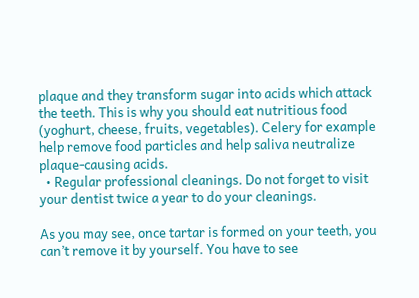plaque and they transform sugar into acids which attack the teeth. This is why you should eat nutritious food (yoghurt, cheese, fruits, vegetables). Celery for example help remove food particles and help saliva neutralize plaque-causing acids.
  • Regular professional cleanings. Do not forget to visit your dentist twice a year to do your cleanings.

As you may see, once tartar is formed on your teeth, you can’t remove it by yourself. You have to see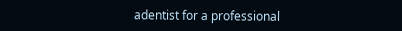adentist for a professional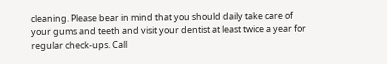cleaning. Please bear in mind that you should daily take care of your gums and teeth and visit your dentist at least twice a year for regular check-ups. Call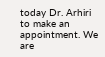today Dr. Arhiri to make an appointment. We are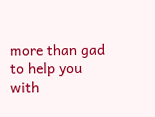more than gad to help you with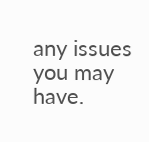any issues you may have.